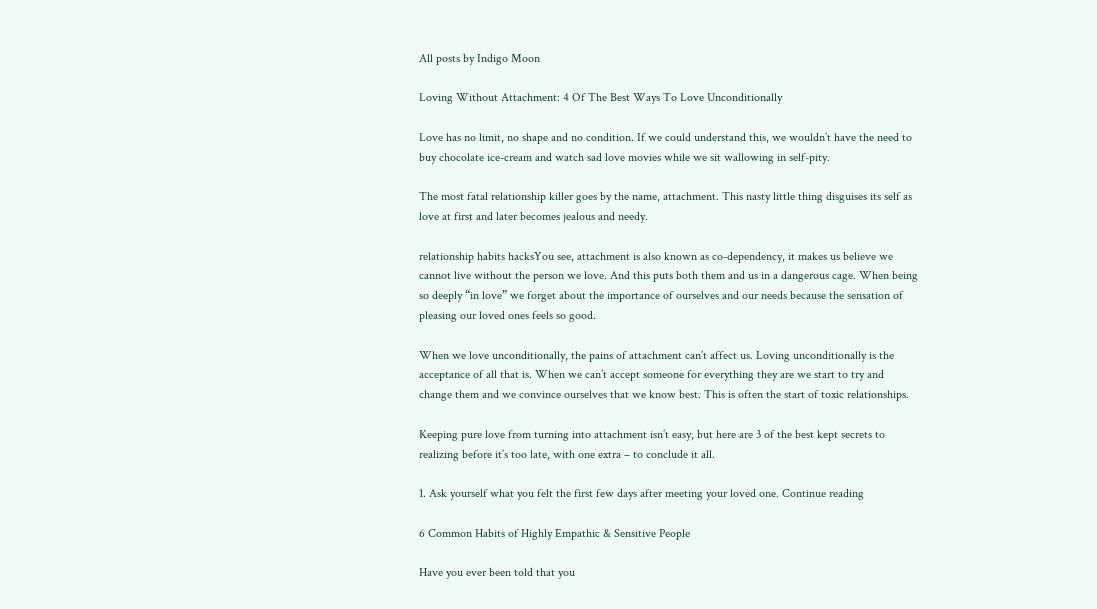All posts by Indigo Moon

Loving Without Attachment: 4 Of The Best Ways To Love Unconditionally

Love has no limit, no shape and no condition. If we could understand this, we wouldn’t have the need to buy chocolate ice-cream and watch sad love movies while we sit wallowing in self-pity.

The most fatal relationship killer goes by the name, attachment. This nasty little thing disguises its self as love at first and later becomes jealous and needy.

relationship habits hacksYou see, attachment is also known as co-dependency, it makes us believe we cannot live without the person we love. And this puts both them and us in a dangerous cage. When being so deeply “in love” we forget about the importance of ourselves and our needs because the sensation of pleasing our loved ones feels so good.

When we love unconditionally, the pains of attachment can’t affect us. Loving unconditionally is the acceptance of all that is. When we can’t accept someone for everything they are we start to try and change them and we convince ourselves that we know best. This is often the start of toxic relationships.

Keeping pure love from turning into attachment isn’t easy, but here are 3 of the best kept secrets to realizing before it’s too late, with one extra – to conclude it all.

1. Ask yourself what you felt the first few days after meeting your loved one. Continue reading

6 Common Habits of Highly Empathic & Sensitive People

Have you ever been told that you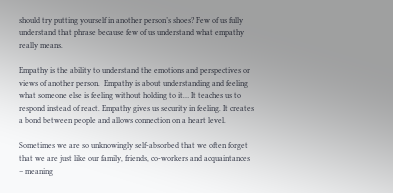should try putting yourself in another person’s shoes? Few of us fully understand that phrase because few of us understand what empathy really means.

Empathy is the ability to understand the emotions and perspectives or views of another person.  Empathy is about understanding and feeling what someone else is feeling without holding to it… It teaches us to respond instead of react. Empathy gives us security in feeling. It creates a bond between people and allows connection on a heart level.

Sometimes we are so unknowingly self-absorbed that we often forget that we are just like our family, friends, co-workers and acquaintances – meaning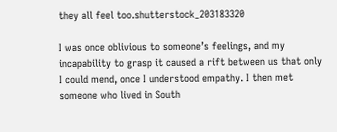they all feel too.shutterstock_203183320

I was once oblivious to someone’s feelings, and my incapability to grasp it caused a rift between us that only I could mend, once I understood empathy. I then met someone who lived in South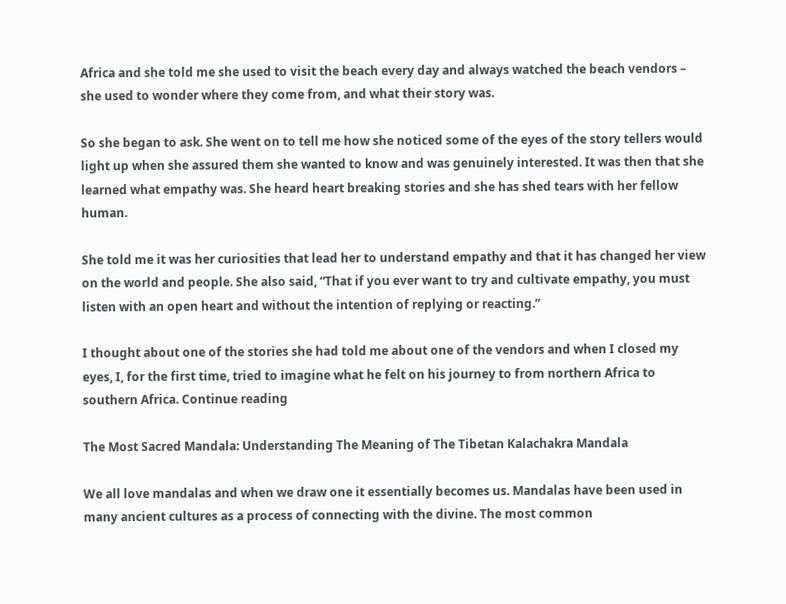Africa and she told me she used to visit the beach every day and always watched the beach vendors – she used to wonder where they come from, and what their story was.

So she began to ask. She went on to tell me how she noticed some of the eyes of the story tellers would light up when she assured them she wanted to know and was genuinely interested. It was then that she learned what empathy was. She heard heart breaking stories and she has shed tears with her fellow human.

She told me it was her curiosities that lead her to understand empathy and that it has changed her view on the world and people. She also said, “That if you ever want to try and cultivate empathy, you must listen with an open heart and without the intention of replying or reacting.”

I thought about one of the stories she had told me about one of the vendors and when I closed my eyes, I, for the first time, tried to imagine what he felt on his journey to from northern Africa to southern Africa. Continue reading

The Most Sacred Mandala: Understanding The Meaning of The Tibetan Kalachakra Mandala

We all love mandalas and when we draw one it essentially becomes us. Mandalas have been used in many ancient cultures as a process of connecting with the divine. The most common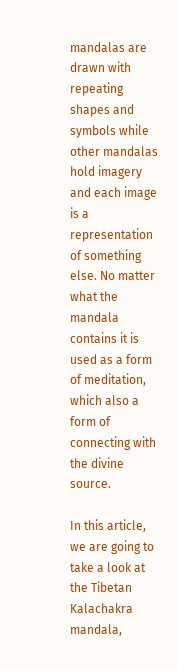mandalas are drawn with repeating shapes and symbols while other mandalas hold imagery and each image is a representation of something else. No matter what the mandala contains it is used as a form of meditation, which also a form of connecting with the divine source.

In this article, we are going to take a look at the Tibetan Kalachakra mandala,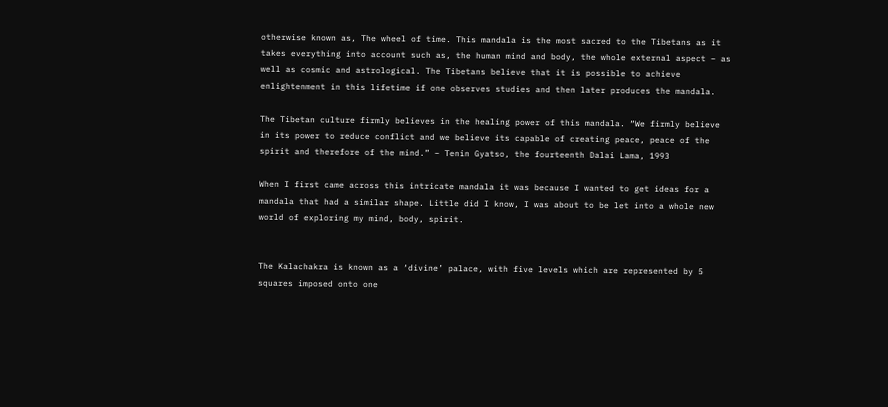otherwise known as, The wheel of time. This mandala is the most sacred to the Tibetans as it takes everything into account such as, the human mind and body, the whole external aspect – as well as cosmic and astrological. The Tibetans believe that it is possible to achieve enlightenment in this lifetime if one observes studies and then later produces the mandala.

The Tibetan culture firmly believes in the healing power of this mandala. “We firmly believe in its power to reduce conflict and we believe its capable of creating peace, peace of the spirit and therefore of the mind.” – Tenin Gyatso, the fourteenth Dalai Lama, 1993

When I first came across this intricate mandala it was because I wanted to get ideas for a mandala that had a similar shape. Little did I know, I was about to be let into a whole new world of exploring my mind, body, spirit.


The Kalachakra is known as a ‘divine’ palace, with five levels which are represented by 5 squares imposed onto one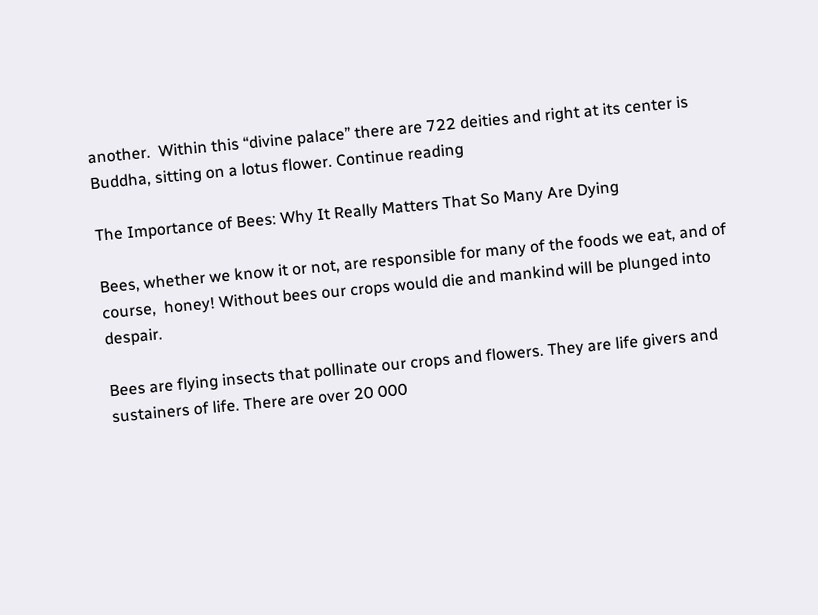another.  Within this “divine palace” there are 722 deities and right at its center is Buddha, sitting on a lotus flower. Continue reading

The Importance of Bees: Why It Really Matters That So Many Are Dying

Bees, whether we know it or not, are responsible for many of the foods we eat, and of course,  honey! Without bees our crops would die and mankind will be plunged into despair.

Bees are flying insects that pollinate our crops and flowers. They are life givers and sustainers of life. There are over 20 000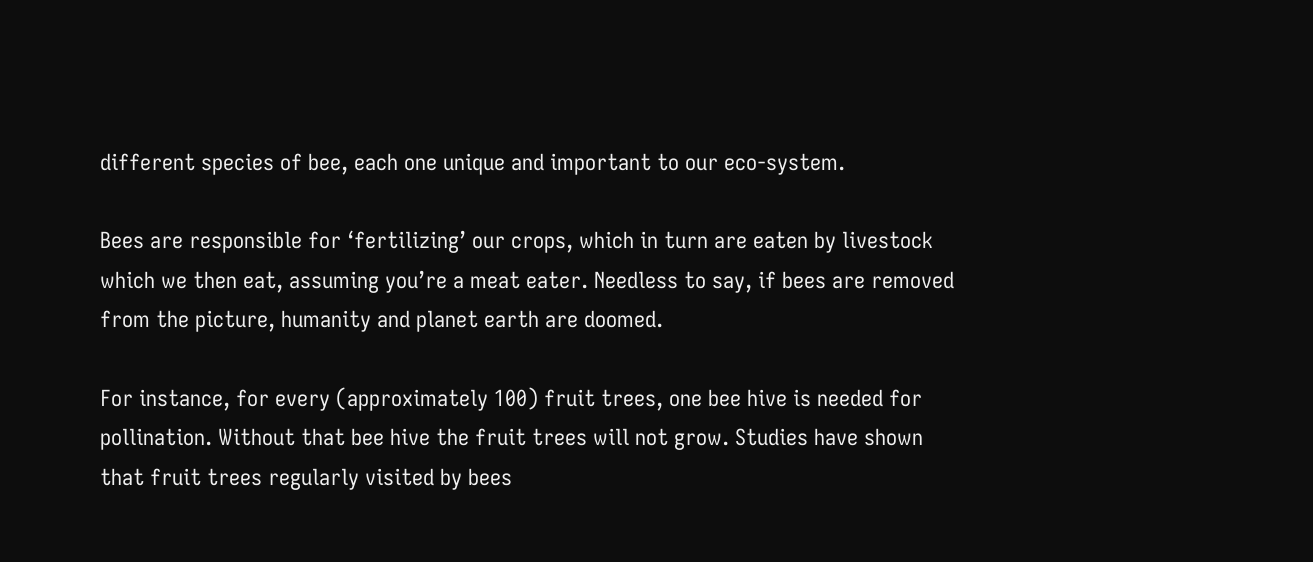different species of bee, each one unique and important to our eco-system.

Bees are responsible for ‘fertilizing’ our crops, which in turn are eaten by livestock which we then eat, assuming you’re a meat eater. Needless to say, if bees are removed from the picture, humanity and planet earth are doomed.

For instance, for every (approximately 100) fruit trees, one bee hive is needed for pollination. Without that bee hive the fruit trees will not grow. Studies have shown that fruit trees regularly visited by bees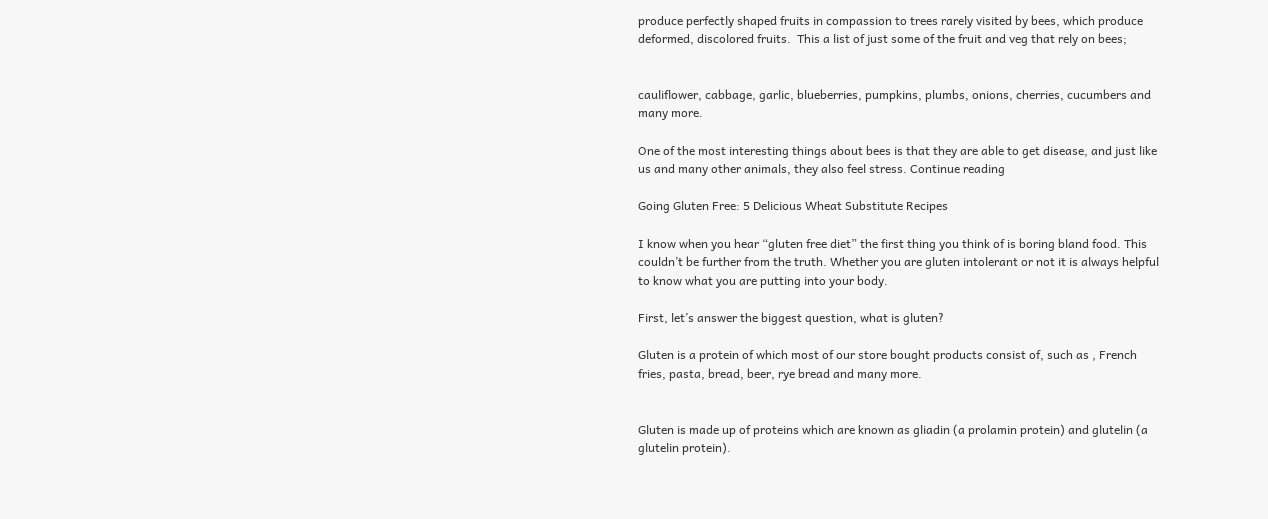produce perfectly shaped fruits in compassion to trees rarely visited by bees, which produce deformed, discolored fruits.  This a list of just some of the fruit and veg that rely on bees;


cauliflower, cabbage, garlic, blueberries, pumpkins, plumbs, onions, cherries, cucumbers and many more.

One of the most interesting things about bees is that they are able to get disease, and just like us and many other animals, they also feel stress. Continue reading

Going Gluten Free: 5 Delicious Wheat Substitute Recipes

I know when you hear “gluten free diet” the first thing you think of is boring bland food. This couldn’t be further from the truth. Whether you are gluten intolerant or not it is always helpful to know what you are putting into your body.

First, let’s answer the biggest question, what is gluten?

Gluten is a protein of which most of our store bought products consist of, such as , French fries, pasta, bread, beer, rye bread and many more.


Gluten is made up of proteins which are known as gliadin (a prolamin protein) and glutelin (a glutelin protein).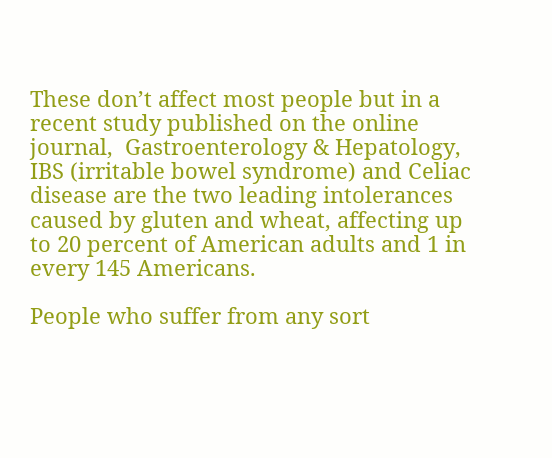These don’t affect most people but in a recent study published on the online journal,  Gastroenterology & Hepatology, IBS (irritable bowel syndrome) and Celiac disease are the two leading intolerances caused by gluten and wheat, affecting up to 20 percent of American adults and 1 in every 145 Americans.

People who suffer from any sort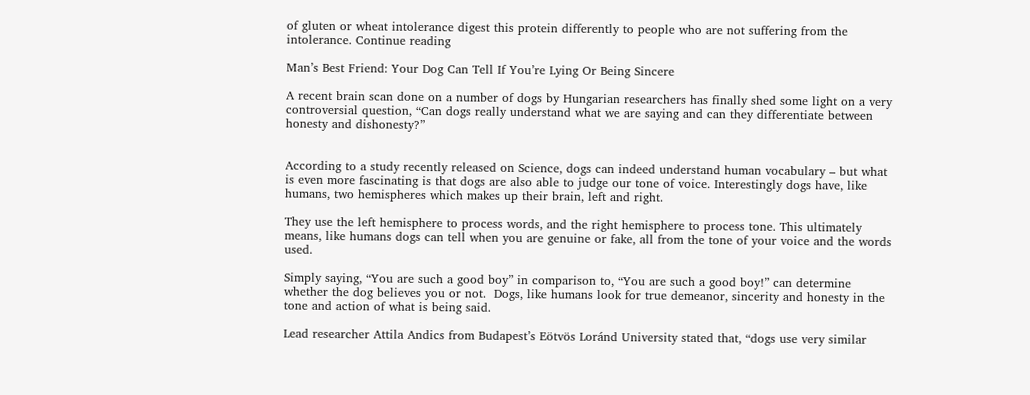of gluten or wheat intolerance digest this protein differently to people who are not suffering from the intolerance. Continue reading

Man’s Best Friend: Your Dog Can Tell If You’re Lying Or Being Sincere

A recent brain scan done on a number of dogs by Hungarian researchers has finally shed some light on a very controversial question, “Can dogs really understand what we are saying and can they differentiate between honesty and dishonesty?”


According to a study recently released on Science, dogs can indeed understand human vocabulary – but what is even more fascinating is that dogs are also able to judge our tone of voice. Interestingly dogs have, like humans, two hemispheres which makes up their brain, left and right.

They use the left hemisphere to process words, and the right hemisphere to process tone. This ultimately means, like humans dogs can tell when you are genuine or fake, all from the tone of your voice and the words used.

Simply saying, “You are such a good boy” in comparison to, “You are such a good boy!” can determine whether the dog believes you or not.  Dogs, like humans look for true demeanor, sincerity and honesty in the tone and action of what is being said.

Lead researcher Attila Andics from Budapest’s Eötvös Loránd University stated that, “dogs use very similar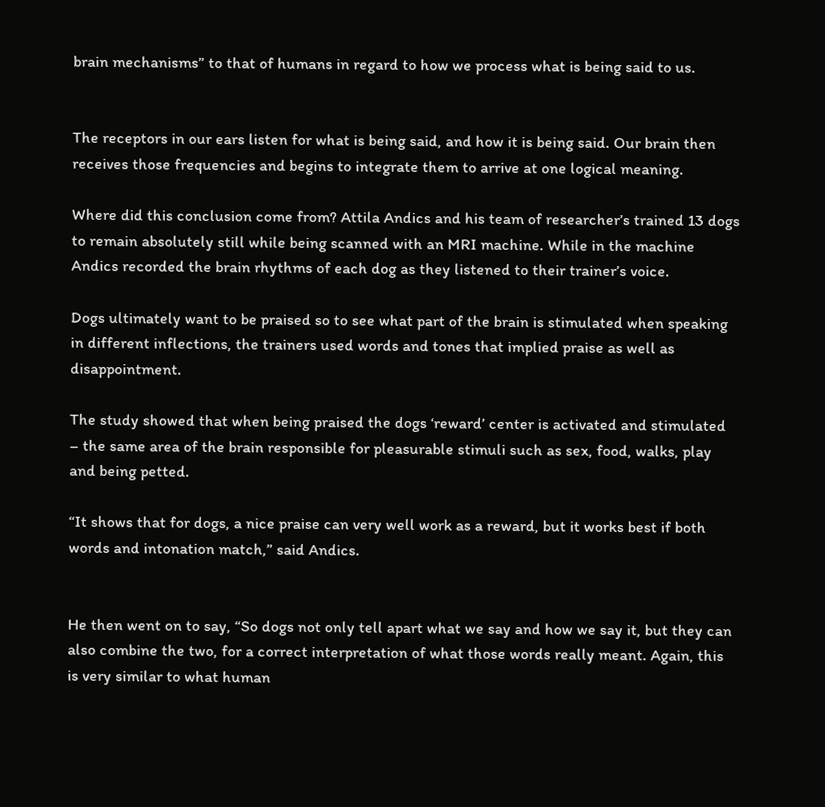brain mechanisms” to that of humans in regard to how we process what is being said to us.


The receptors in our ears listen for what is being said, and how it is being said. Our brain then receives those frequencies and begins to integrate them to arrive at one logical meaning.

Where did this conclusion come from? Attila Andics and his team of researcher’s trained 13 dogs to remain absolutely still while being scanned with an MRI machine. While in the machine Andics recorded the brain rhythms of each dog as they listened to their trainer’s voice.

Dogs ultimately want to be praised so to see what part of the brain is stimulated when speaking in different inflections, the trainers used words and tones that implied praise as well as disappointment.

The study showed that when being praised the dogs ‘reward’ center is activated and stimulated – the same area of the brain responsible for pleasurable stimuli such as sex, food, walks, play and being petted.

“It shows that for dogs, a nice praise can very well work as a reward, but it works best if both words and intonation match,” said Andics.


He then went on to say, “So dogs not only tell apart what we say and how we say it, but they can also combine the two, for a correct interpretation of what those words really meant. Again, this is very similar to what human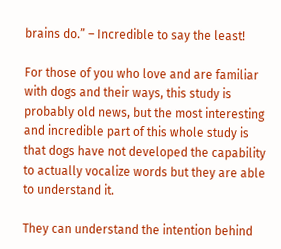brains do.” – Incredible to say the least!

For those of you who love and are familiar with dogs and their ways, this study is probably old news, but the most interesting and incredible part of this whole study is that dogs have not developed the capability to actually vocalize words but they are able to understand it.

They can understand the intention behind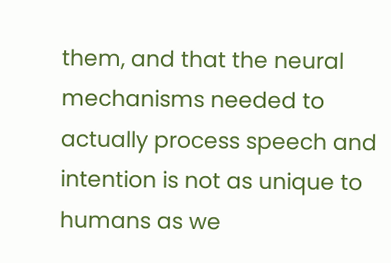them, and that the neural mechanisms needed to actually process speech and intention is not as unique to humans as we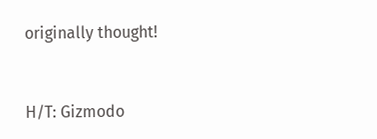originally thought!


H/T: Gizmodo